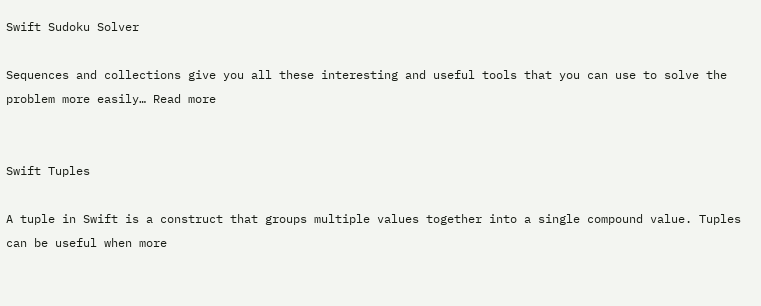Swift Sudoku Solver

Sequences and collections give you all these interesting and useful tools that you can use to solve the problem more easily… Read more


Swift Tuples

A tuple in Swift is a construct that groups multiple values together into a single compound value. Tuples can be useful when more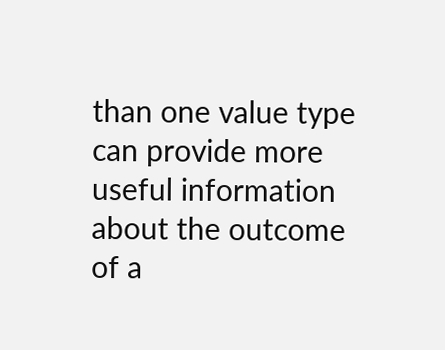than one value type can provide more useful information about the outcome of a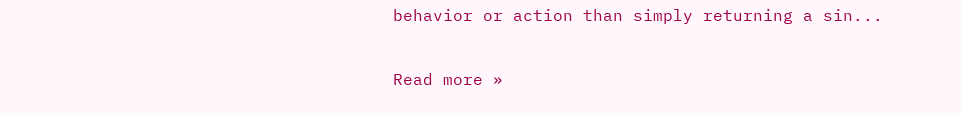behavior or action than simply returning a sin...

Read more »